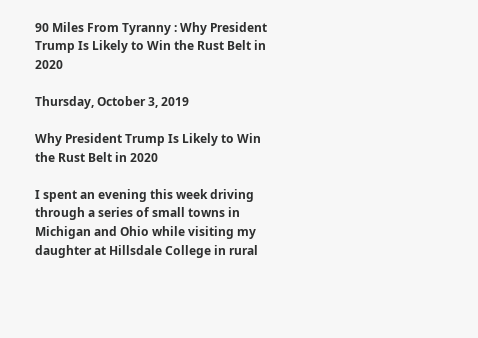90 Miles From Tyranny : Why President Trump Is Likely to Win the Rust Belt in 2020

Thursday, October 3, 2019

Why President Trump Is Likely to Win the Rust Belt in 2020

I spent an evening this week driving through a series of small towns in Michigan and Ohio while visiting my daughter at Hillsdale College in rural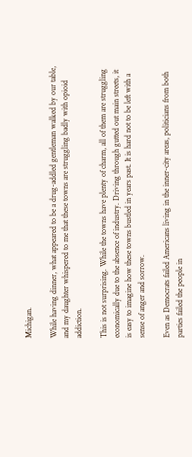Michigan.

While having dinner, what appeared to be a drug-addled gentleman walked by our table, and my daughter whispered to me that these towns are struggling badly with opioid addiction.

This is not surprising. While the towns have plenty of charm, all of them are struggling economically due to the absence of industry. Driving through gutted out main streets, it is easy to imagine how these towns bustled in years past. It is hard not to be left with a sense of anger and sorrow.

Even as Democrats failed Americans living in the inner-city areas, politicians from both parties failed the people in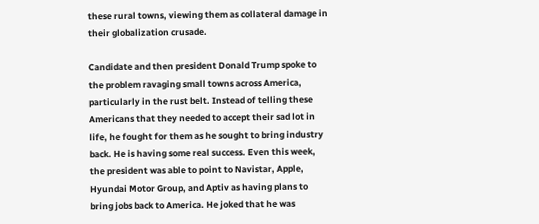these rural towns, viewing them as collateral damage in their globalization crusade.

Candidate and then president Donald Trump spoke to the problem ravaging small towns across America, particularly in the rust belt. Instead of telling these Americans that they needed to accept their sad lot in life, he fought for them as he sought to bring industry back. He is having some real success. Even this week, the president was able to point to Navistar, Apple, Hyundai Motor Group, and Aptiv as having plans to bring jobs back to America. He joked that he was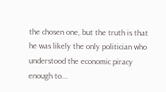the chosen one, but the truth is that he was likely the only politician who understood the economic piracy enough to...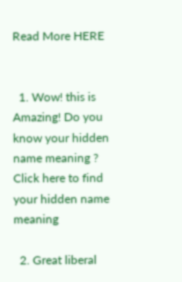Read More HERE


  1. Wow! this is Amazing! Do you know your hidden name meaning ? Click here to find your hidden name meaning

  2. Great liberal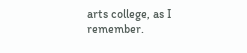arts college, as I remember.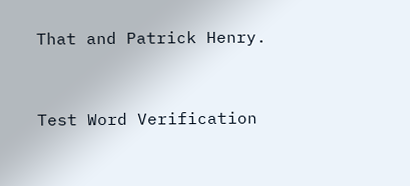That and Patrick Henry.


Test Word Verification